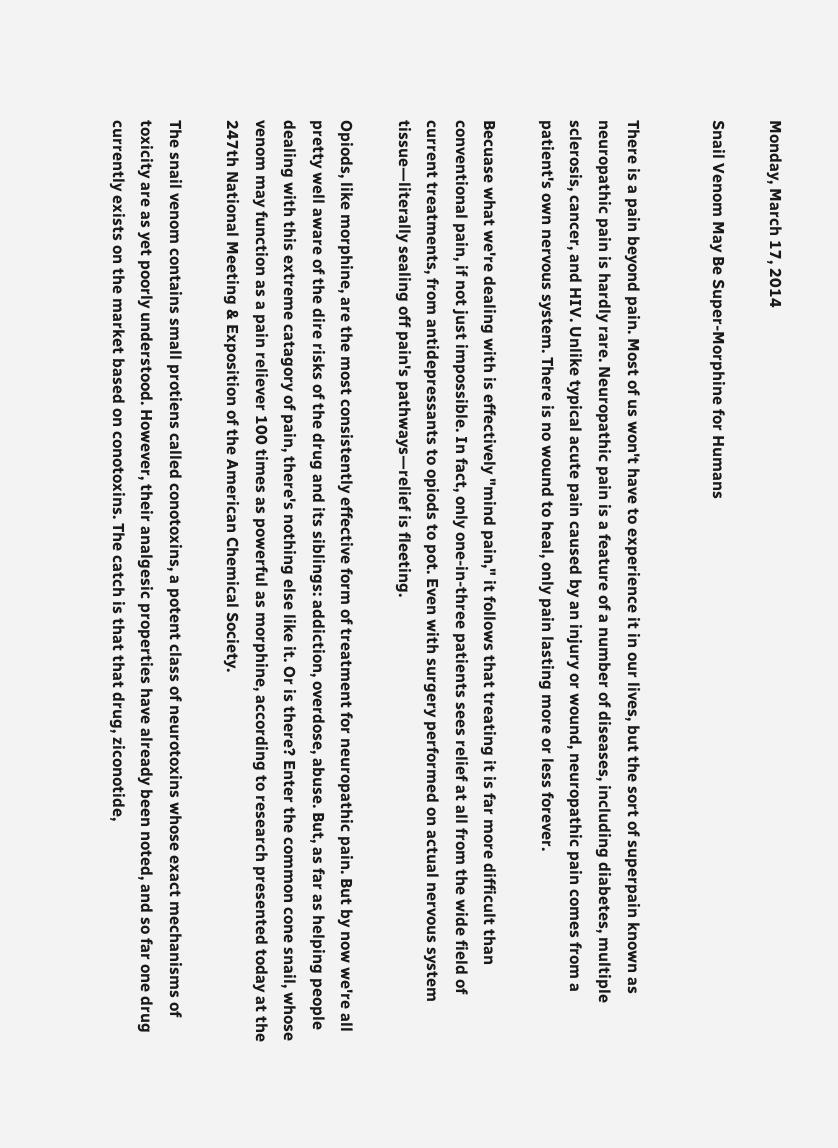Monday, March 17, 2014

Snail Venom May Be Super-Morphine for Humans


There is a pain beyond pain. Most of us won't have to experience it in our lives, but the sort of superpain known as neuropathic pain is hardly rare. Neuropathic pain is a feature of a number of diseases, including diabetes, multiple sclerosis, cancer, and HIV. Unlike typical acute pain caused by an injury or wound, neuropathic pain comes from a patient's own nervous system. There is no wound to heal, only pain lasting more or less forever.

Becuase what we're dealing with is effectively "mind pain," it follows that treating it is far more difficult than conventional pain, if not just impossible. In fact, only one-in-three patients sees relief at all from the wide field of current treatments, from antidepressants to opiods to pot. Even with surgery performed on actual nervous system tissue—literally sealing off pain's pathways—relief is fleeting.

Opiods, like morphine, are the most consistently effective form of treatment for neuropathic pain. But by now we're all pretty well aware of the dire risks of the drug and its siblings: addiction, overdose, abuse. But, as far as helping people dealing with this extreme catagory of pain, there's nothing else like it. Or is there? Enter the common cone snail, whose venom may function as a pain reliever 100 times as powerful as morphine, according to research presented today at the 247th National Meeting & Exposition of the American Chemical Society.

The snail venom contains small protiens called conotoxins, a potent class of neurotoxins whose exact mechanisms of toxicity are as yet poorly understood. However, their analgesic properties have already been noted, and so far one drug currently exists on the market based on conotoxins. The catch is that that drug, ziconotide,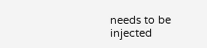needs to be injected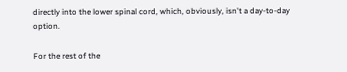directly into the lower spinal cord, which, obviously, isn't a day-to-day option.

For the rest of the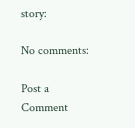story:

No comments:

Post a Comment